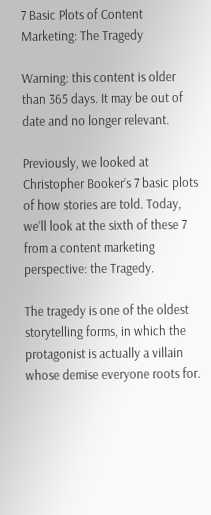7 Basic Plots of Content Marketing: The Tragedy

Warning: this content is older than 365 days. It may be out of date and no longer relevant.

Previously, we looked at Christopher Booker’s 7 basic plots of how stories are told. Today, we’ll look at the sixth of these 7 from a content marketing perspective: the Tragedy.

The tragedy is one of the oldest storytelling forms, in which the protagonist is actually a villain whose demise everyone roots for.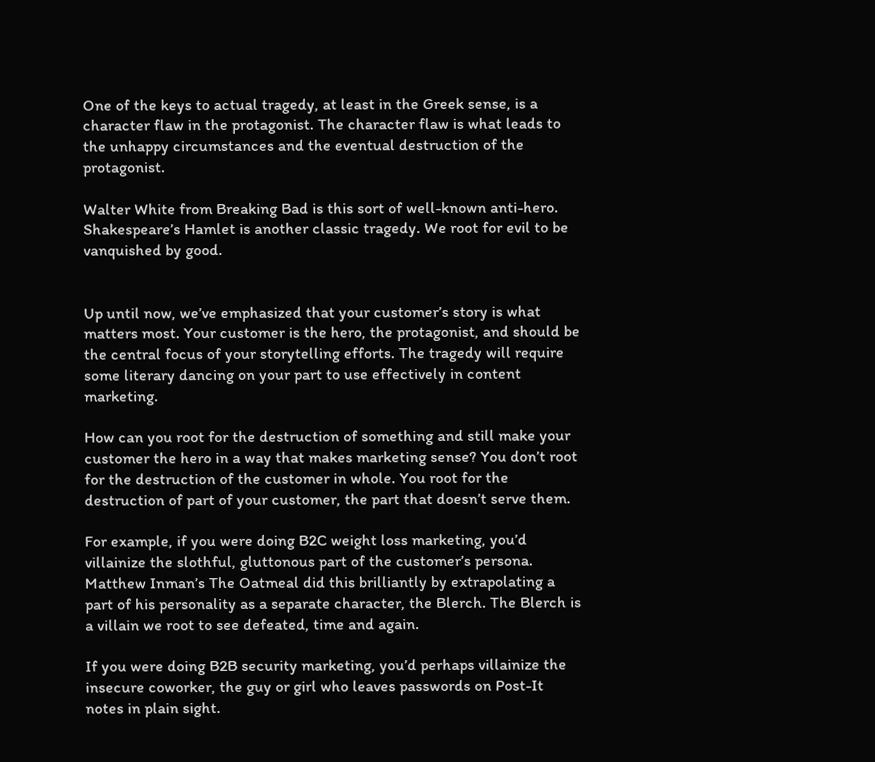One of the keys to actual tragedy, at least in the Greek sense, is a character flaw in the protagonist. The character flaw is what leads to the unhappy circumstances and the eventual destruction of the protagonist.

Walter White from Breaking Bad is this sort of well-known anti-hero. Shakespeare’s Hamlet is another classic tragedy. We root for evil to be vanquished by good.


Up until now, we’ve emphasized that your customer’s story is what matters most. Your customer is the hero, the protagonist, and should be the central focus of your storytelling efforts. The tragedy will require some literary dancing on your part to use effectively in content marketing.

How can you root for the destruction of something and still make your customer the hero in a way that makes marketing sense? You don’t root for the destruction of the customer in whole. You root for the destruction of part of your customer, the part that doesn’t serve them.

For example, if you were doing B2C weight loss marketing, you’d villainize the slothful, gluttonous part of the customer’s persona. Matthew Inman’s The Oatmeal did this brilliantly by extrapolating a part of his personality as a separate character, the Blerch. The Blerch is a villain we root to see defeated, time and again.

If you were doing B2B security marketing, you’d perhaps villainize the insecure coworker, the guy or girl who leaves passwords on Post-It notes in plain sight.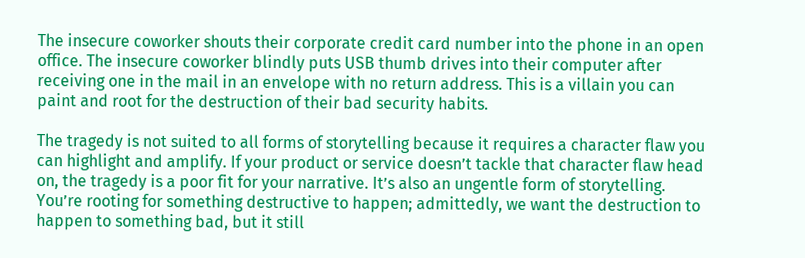The insecure coworker shouts their corporate credit card number into the phone in an open office. The insecure coworker blindly puts USB thumb drives into their computer after receiving one in the mail in an envelope with no return address. This is a villain you can paint and root for the destruction of their bad security habits.

The tragedy is not suited to all forms of storytelling because it requires a character flaw you can highlight and amplify. If your product or service doesn’t tackle that character flaw head on, the tragedy is a poor fit for your narrative. It’s also an ungentle form of storytelling. You’re rooting for something destructive to happen; admittedly, we want the destruction to happen to something bad, but it still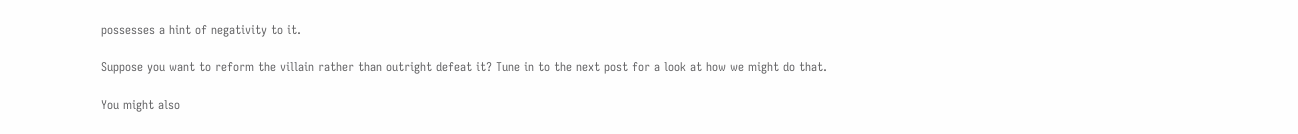possesses a hint of negativity to it.

Suppose you want to reform the villain rather than outright defeat it? Tune in to the next post for a look at how we might do that.

You might also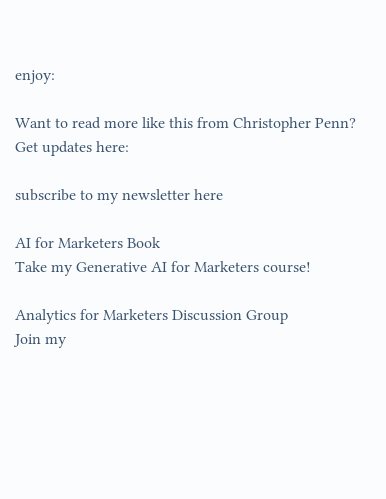enjoy:

Want to read more like this from Christopher Penn? Get updates here:

subscribe to my newsletter here

AI for Marketers Book
Take my Generative AI for Marketers course!

Analytics for Marketers Discussion Group
Join my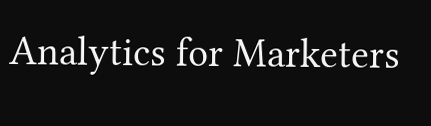Analytics for Marketers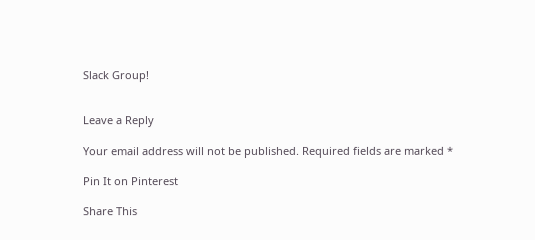Slack Group!


Leave a Reply

Your email address will not be published. Required fields are marked *

Pin It on Pinterest

Share This